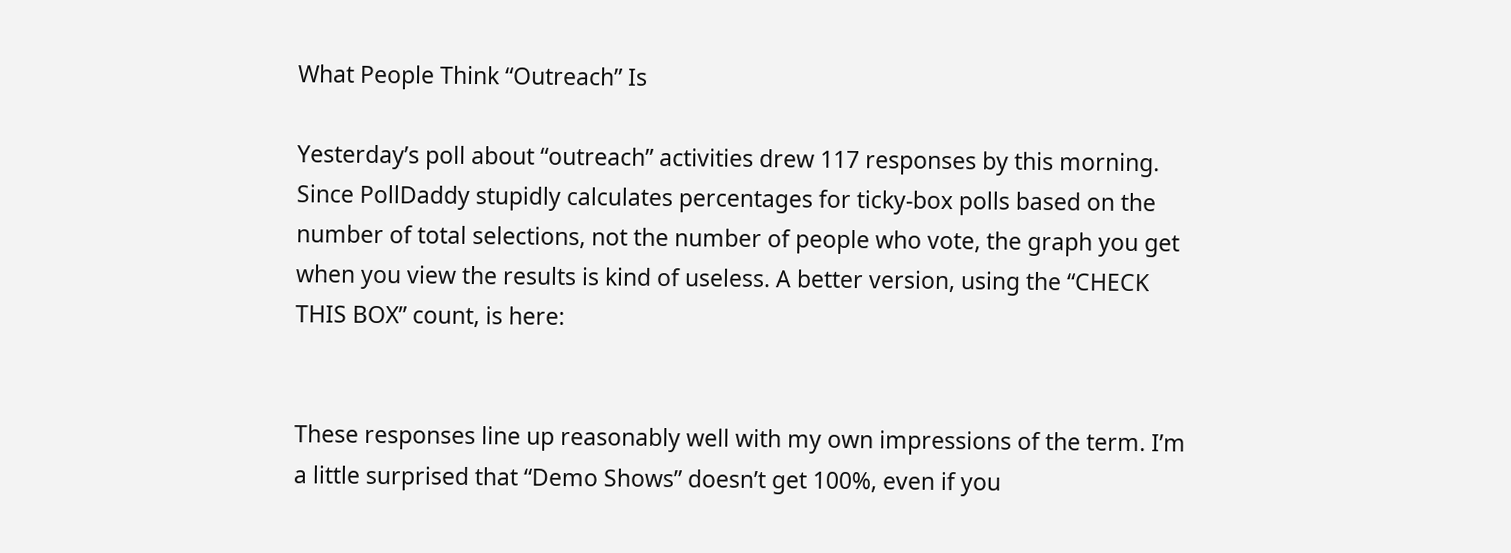What People Think “Outreach” Is

Yesterday’s poll about “outreach” activities drew 117 responses by this morning. Since PollDaddy stupidly calculates percentages for ticky-box polls based on the number of total selections, not the number of people who vote, the graph you get when you view the results is kind of useless. A better version, using the “CHECK THIS BOX” count, is here:


These responses line up reasonably well with my own impressions of the term. I’m a little surprised that “Demo Shows” doesn’t get 100%, even if you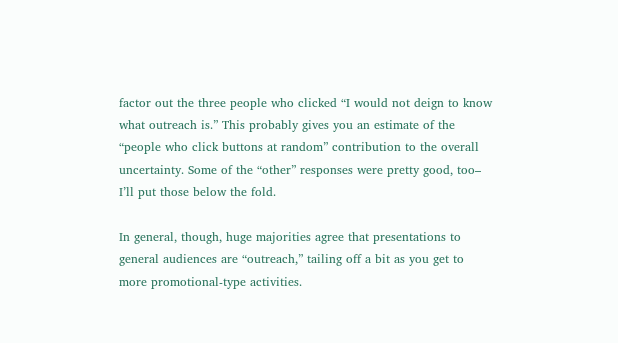factor out the three people who clicked “I would not deign to know what outreach is.” This probably gives you an estimate of the “people who click buttons at random” contribution to the overall uncertainty. Some of the “other” responses were pretty good, too– I’ll put those below the fold.

In general, though, huge majorities agree that presentations to general audiences are “outreach,” tailing off a bit as you get to more promotional-type activities.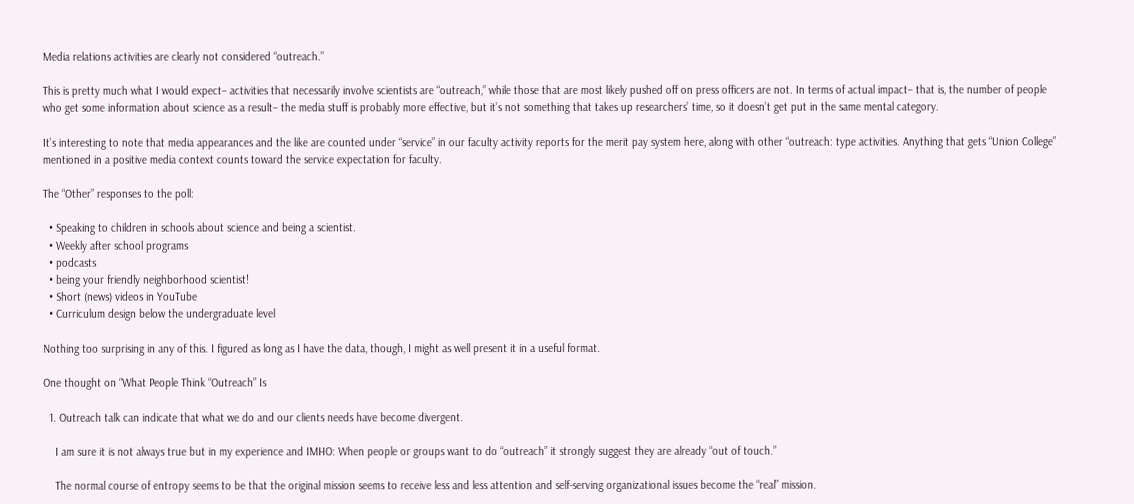Media relations activities are clearly not considered “outreach.”

This is pretty much what I would expect– activities that necessarily involve scientists are “outreach,” while those that are most likely pushed off on press officers are not. In terms of actual impact– that is, the number of people who get some information about science as a result– the media stuff is probably more effective, but it’s not something that takes up researchers’ time, so it doesn’t get put in the same mental category.

It’s interesting to note that media appearances and the like are counted under “service” in our faculty activity reports for the merit pay system here, along with other “outreach: type activities. Anything that gets “Union College” mentioned in a positive media context counts toward the service expectation for faculty.

The “Other” responses to the poll:

  • Speaking to children in schools about science and being a scientist.
  • Weekly after school programs
  • podcasts
  • being your friendly neighborhood scientist!
  • Short (news) videos in YouTube
  • Curriculum design below the undergraduate level

Nothing too surprising in any of this. I figured as long as I have the data, though, I might as well present it in a useful format.

One thought on “What People Think “Outreach” Is

  1. Outreach talk can indicate that what we do and our clients needs have become divergent.

    I am sure it is not always true but in my experience and IMHO: When people or groups want to do “outreach” it strongly suggest they are already “out of touch.”

    The normal course of entropy seems to be that the original mission seems to receive less and less attention and self-serving organizational issues become the “real” mission.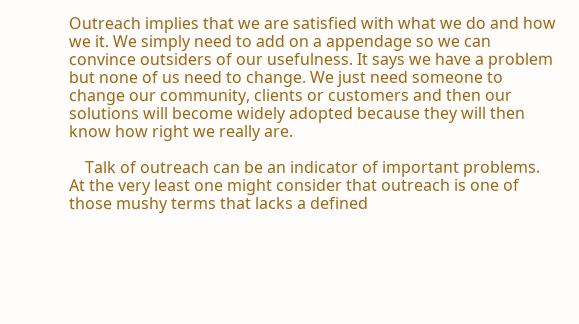Outreach implies that we are satisfied with what we do and how we it. We simply need to add on a appendage so we can convince outsiders of our usefulness. It says we have a problem but none of us need to change. We just need someone to change our community, clients or customers and then our solutions will become widely adopted because they will then know how right we really are.

    Talk of outreach can be an indicator of important problems. At the very least one might consider that outreach is one of those mushy terms that lacks a defined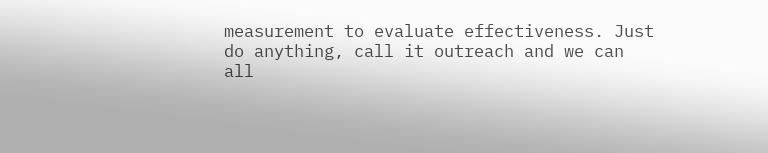measurement to evaluate effectiveness. Just do anything, call it outreach and we can all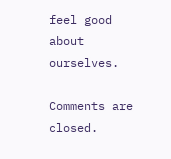feel good about ourselves.

Comments are closed.